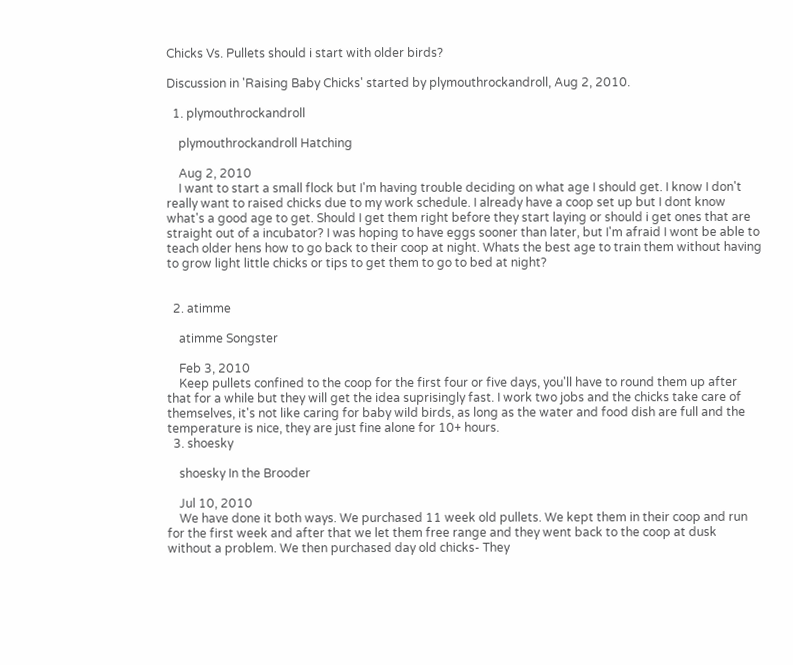Chicks Vs. Pullets should i start with older birds?

Discussion in 'Raising Baby Chicks' started by plymouthrockandroll, Aug 2, 2010.

  1. plymouthrockandroll

    plymouthrockandroll Hatching

    Aug 2, 2010
    I want to start a small flock but I'm having trouble deciding on what age I should get. I know I don't really want to raised chicks due to my work schedule. I already have a coop set up but I dont know what's a good age to get. Should I get them right before they start laying or should i get ones that are straight out of a incubator? I was hoping to have eggs sooner than later, but I'm afraid I wont be able to teach older hens how to go back to their coop at night. Whats the best age to train them without having to grow light little chicks or tips to get them to go to bed at night?


  2. atimme

    atimme Songster

    Feb 3, 2010
    Keep pullets confined to the coop for the first four or five days, you'll have to round them up after that for a while but they will get the idea suprisingly fast. I work two jobs and the chicks take care of themselves, it's not like caring for baby wild birds, as long as the water and food dish are full and the temperature is nice, they are just fine alone for 10+ hours.
  3. shoesky

    shoesky In the Brooder

    Jul 10, 2010
    We have done it both ways. We purchased 11 week old pullets. We kept them in their coop and run for the first week and after that we let them free range and they went back to the coop at dusk without a problem. We then purchased day old chicks- They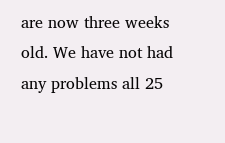are now three weeks old. We have not had any problems all 25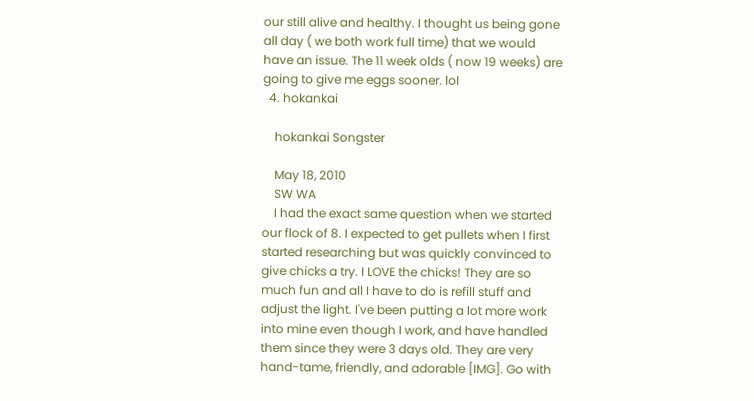our still alive and healthy. I thought us being gone all day ( we both work full time) that we would have an issue. The 11 week olds ( now 19 weeks) are going to give me eggs sooner. lol
  4. hokankai

    hokankai Songster

    May 18, 2010
    SW WA
    I had the exact same question when we started our flock of 8. I expected to get pullets when I first started researching but was quickly convinced to give chicks a try. I LOVE the chicks! They are so much fun and all I have to do is refill stuff and adjust the light. I've been putting a lot more work into mine even though I work, and have handled them since they were 3 days old. They are very hand-tame, friendly, and adorable [IMG]. Go with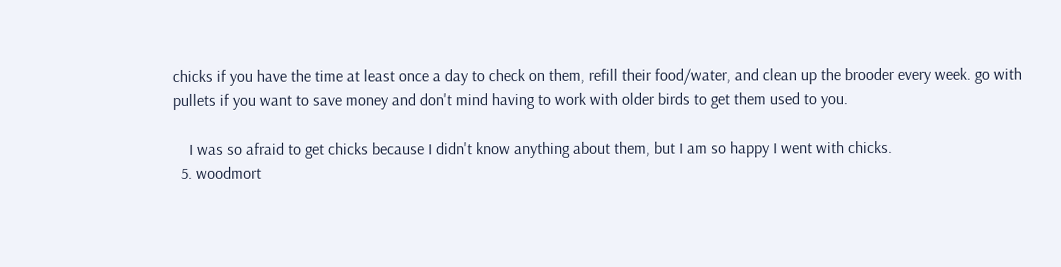chicks if you have the time at least once a day to check on them, refill their food/water, and clean up the brooder every week. go with pullets if you want to save money and don't mind having to work with older birds to get them used to you.

    I was so afraid to get chicks because I didn't know anything about them, but I am so happy I went with chicks.
  5. woodmort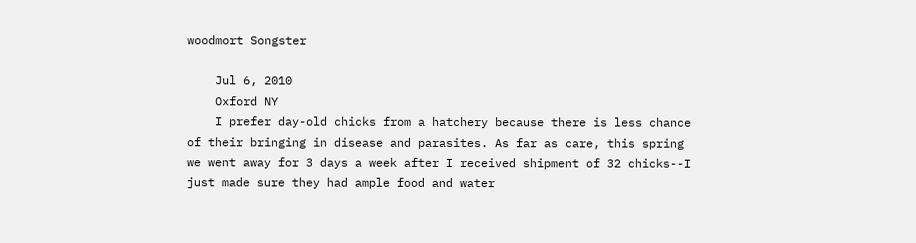woodmort Songster

    Jul 6, 2010
    Oxford NY
    I prefer day-old chicks from a hatchery because there is less chance of their bringing in disease and parasites. As far as care, this spring we went away for 3 days a week after I received shipment of 32 chicks--I just made sure they had ample food and water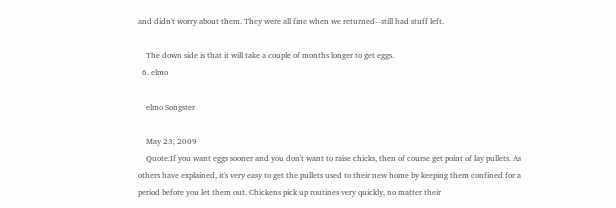and didn't worry about them. They were all fine when we returned--still had stuff left.

    The down side is that it will take a couple of months longer to get eggs.
  6. elmo

    elmo Songster

    May 23, 2009
    Quote:If you want eggs sooner and you don't want to raise chicks, then of course get point of lay pullets. As others have explained, it's very easy to get the pullets used to their new home by keeping them confined for a period before you let them out. Chickens pick up routines very quickly, no matter their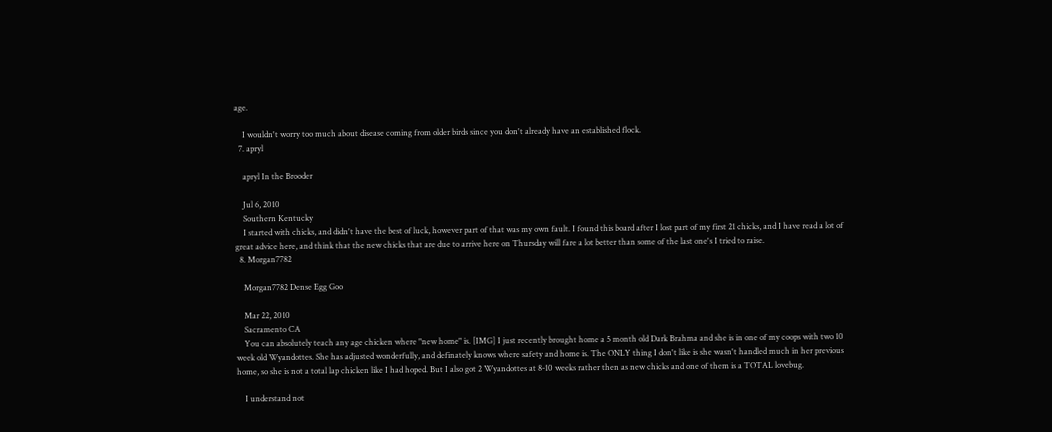age.

    I wouldn't worry too much about disease coming from older birds since you don't already have an established flock.
  7. apryl

    apryl In the Brooder

    Jul 6, 2010
    Southern Kentucky
    I started with chicks, and didn't have the best of luck, however part of that was my own fault. I found this board after I lost part of my first 21 chicks, and I have read a lot of great advice here, and think that the new chicks that are due to arrive here on Thursday will fare a lot better than some of the last one's I tried to raise.
  8. Morgan7782

    Morgan7782 Dense Egg Goo

    Mar 22, 2010
    Sacramento CA
    You can absolutely teach any age chicken where "new home" is. [IMG] I just recently brought home a 5 month old Dark Brahma and she is in one of my coops with two 10 week old Wyandottes. She has adjusted wonderfully, and definately knows where safety and home is. The ONLY thing I don't like is she wasn't handled much in her previous home, so she is not a total lap chicken like I had hoped. But I also got 2 Wyandottes at 8-10 weeks rather then as new chicks and one of them is a TOTAL lovebug.

    I understand not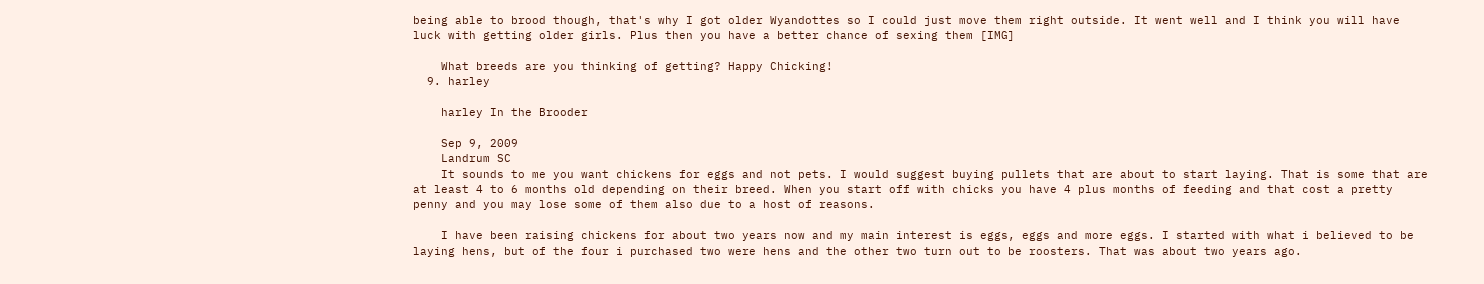being able to brood though, that's why I got older Wyandottes so I could just move them right outside. It went well and I think you will have luck with getting older girls. Plus then you have a better chance of sexing them [IMG]

    What breeds are you thinking of getting? Happy Chicking!
  9. harley

    harley In the Brooder

    Sep 9, 2009
    Landrum SC
    It sounds to me you want chickens for eggs and not pets. I would suggest buying pullets that are about to start laying. That is some that are at least 4 to 6 months old depending on their breed. When you start off with chicks you have 4 plus months of feeding and that cost a pretty penny and you may lose some of them also due to a host of reasons.

    I have been raising chickens for about two years now and my main interest is eggs, eggs and more eggs. I started with what i believed to be laying hens, but of the four i purchased two were hens and the other two turn out to be roosters. That was about two years ago.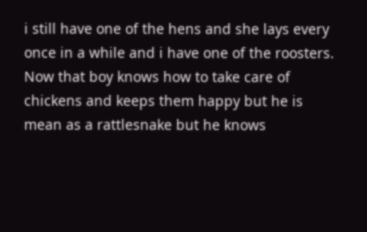i still have one of the hens and she lays every once in a while and i have one of the roosters. Now that boy knows how to take care of chickens and keeps them happy but he is mean as a rattlesnake but he knows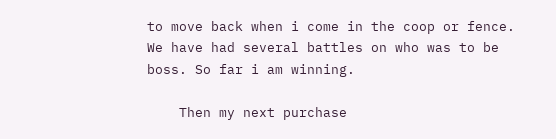to move back when i come in the coop or fence. We have had several battles on who was to be boss. So far i am winning.

    Then my next purchase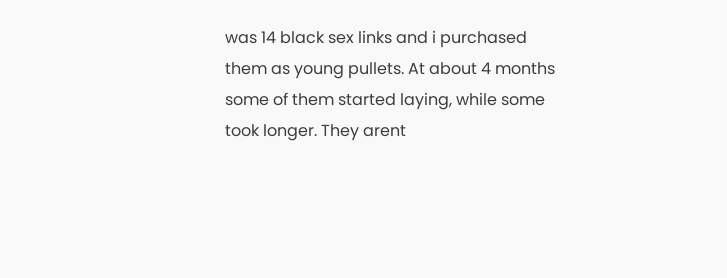was 14 black sex links and i purchased them as young pullets. At about 4 months some of them started laying, while some took longer. They arent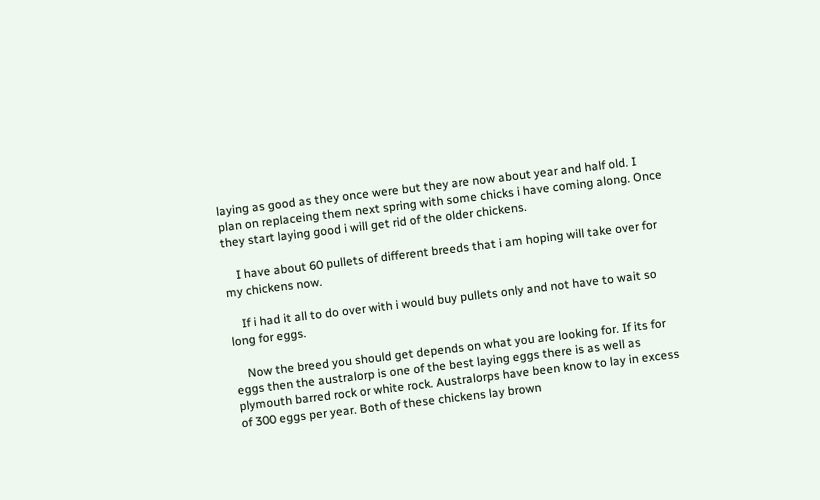laying as good as they once were but they are now about year and half old. I plan on replaceing them next spring with some chicks i have coming along. Once they start laying good i will get rid of the older chickens.

    I have about 60 pullets of different breeds that i am hoping will take over for my chickens now.

    If i had it all to do over with i would buy pullets only and not have to wait so long for eggs.

    Now the breed you should get depends on what you are looking for. If its for eggs then the australorp is one of the best laying eggs there is as well as plymouth barred rock or white rock. Australorps have been know to lay in excess of 300 eggs per year. Both of these chickens lay brown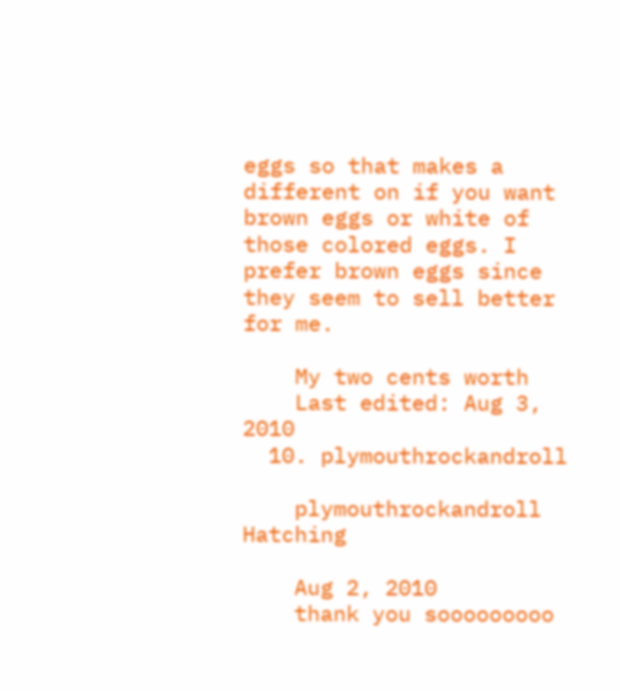eggs so that makes a different on if you want brown eggs or white of those colored eggs. I prefer brown eggs since they seem to sell better for me.

    My two cents worth
    Last edited: Aug 3, 2010
  10. plymouthrockandroll

    plymouthrockandroll Hatching

    Aug 2, 2010
    thank you sooooooooo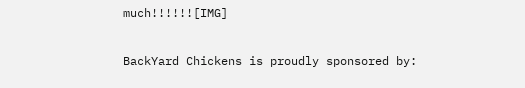much!!!!!![IMG]

BackYard Chickens is proudly sponsored by: